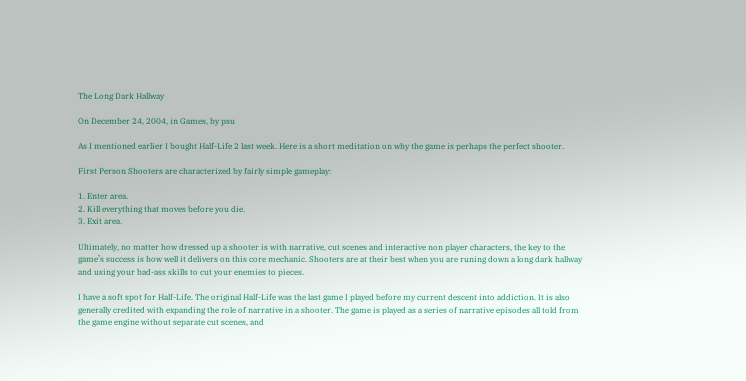The Long Dark Hallway

On December 24, 2004, in Games, by psu

As I mentioned earlier I bought Half-Life 2 last week. Here is a short meditation on why the game is perhaps the perfect shooter.

First Person Shooters are characterized by fairly simple gameplay:

1. Enter area.
2. Kill everything that moves before you die.
3. Exit area.

Ultimately, no matter how dressed up a shooter is with narrative, cut scenes and interactive non player characters, the key to the game’s success is how well it delivers on this core mechanic. Shooters are at their best when you are runing down a long dark hallway and using your bad-ass skills to cut your enemies to pieces.

I have a soft spot for Half-Life. The original Half-Life was the last game I played before my current descent into addiction. It is also generally credited with expanding the role of narrative in a shooter. The game is played as a series of narrative episodes all told from the game engine without separate cut scenes, and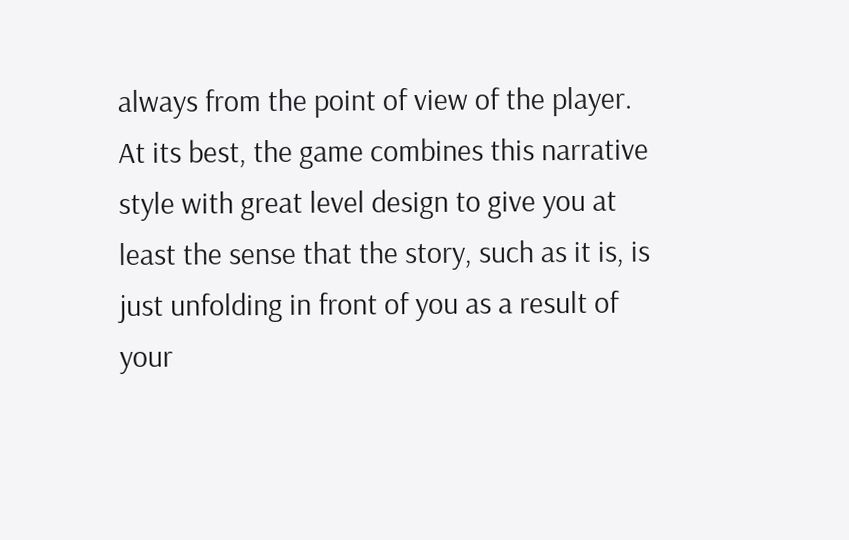always from the point of view of the player. At its best, the game combines this narrative style with great level design to give you at least the sense that the story, such as it is, is just unfolding in front of you as a result of your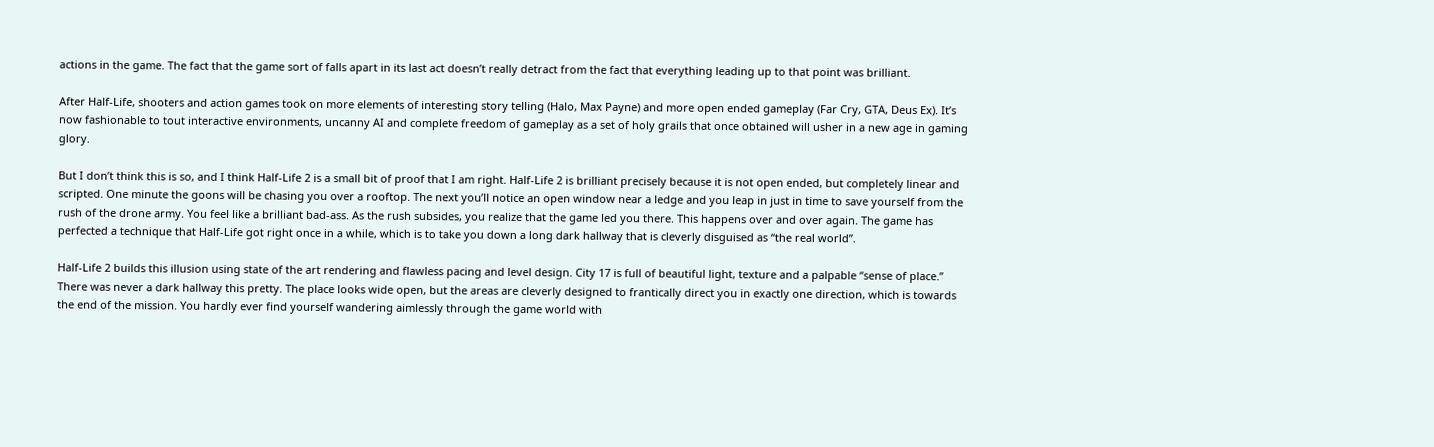actions in the game. The fact that the game sort of falls apart in its last act doesn’t really detract from the fact that everything leading up to that point was brilliant.

After Half-Life, shooters and action games took on more elements of interesting story telling (Halo, Max Payne) and more open ended gameplay (Far Cry, GTA, Deus Ex). It’s now fashionable to tout interactive environments, uncanny AI and complete freedom of gameplay as a set of holy grails that once obtained will usher in a new age in gaming glory.

But I don’t think this is so, and I think Half-Life 2 is a small bit of proof that I am right. Half-Life 2 is brilliant precisely because it is not open ended, but completely linear and scripted. One minute the goons will be chasing you over a rooftop. The next you’ll notice an open window near a ledge and you leap in just in time to save yourself from the rush of the drone army. You feel like a brilliant bad-ass. As the rush subsides, you realize that the game led you there. This happens over and over again. The game has perfected a technique that Half-Life got right once in a while, which is to take you down a long dark hallway that is cleverly disguised as “the real world”.

Half-Life 2 builds this illusion using state of the art rendering and flawless pacing and level design. City 17 is full of beautiful light, texture and a palpable “sense of place.” There was never a dark hallway this pretty. The place looks wide open, but the areas are cleverly designed to frantically direct you in exactly one direction, which is towards the end of the mission. You hardly ever find yourself wandering aimlessly through the game world with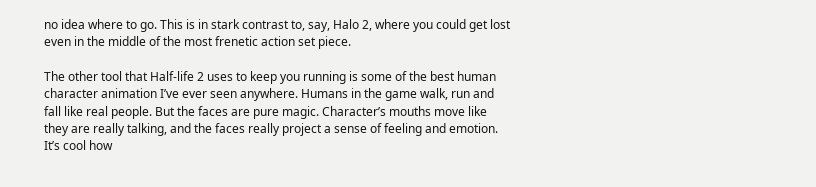no idea where to go. This is in stark contrast to, say, Halo 2, where you could get lost even in the middle of the most frenetic action set piece.

The other tool that Half-life 2 uses to keep you running is some of the best human character animation I’ve ever seen anywhere. Humans in the game walk, run and fall like real people. But the faces are pure magic. Character’s mouths move like they are really talking, and the faces really project a sense of feeling and emotion. It’s cool how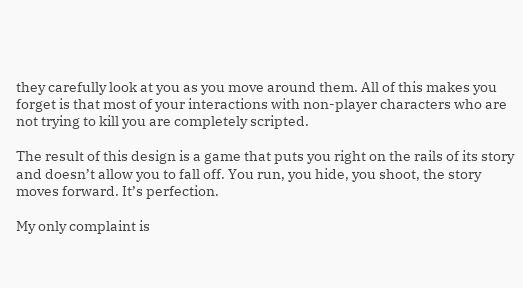they carefully look at you as you move around them. All of this makes you forget is that most of your interactions with non-player characters who are not trying to kill you are completely scripted.

The result of this design is a game that puts you right on the rails of its story and doesn’t allow you to fall off. You run, you hide, you shoot, the story moves forward. It’s perfection.

My only complaint is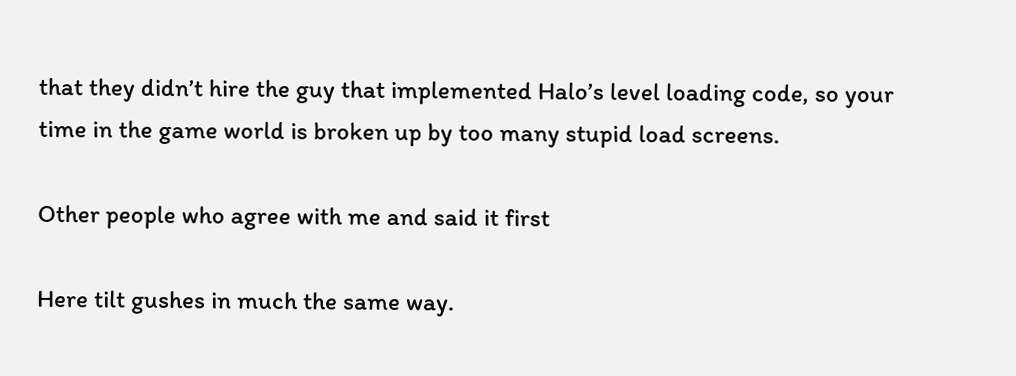that they didn’t hire the guy that implemented Halo’s level loading code, so your time in the game world is broken up by too many stupid load screens.

Other people who agree with me and said it first

Here tilt gushes in much the same way.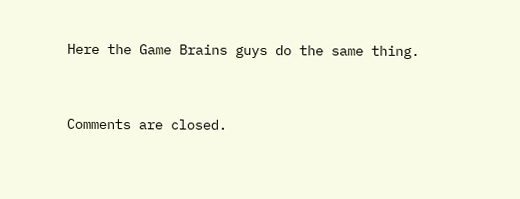Here the Game Brains guys do the same thing.


Comments are closed.